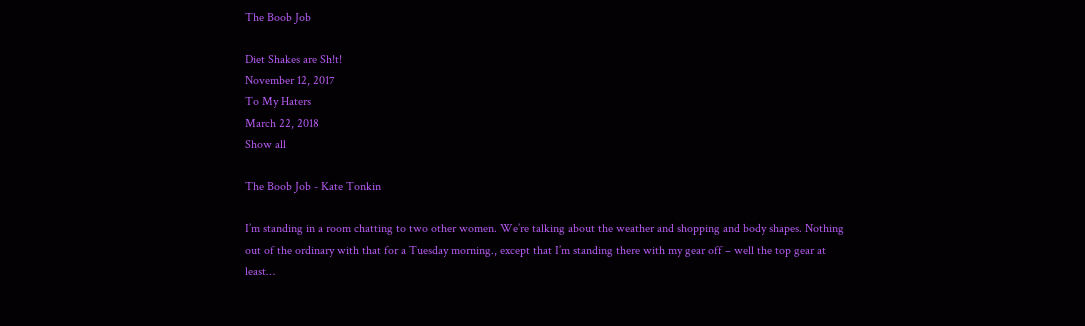The Boob Job

Diet Shakes are Sh!t!
November 12, 2017
To My Haters
March 22, 2018
Show all

The Boob Job - Kate Tonkin

I’m standing in a room chatting to two other women. We’re talking about the weather and shopping and body shapes. Nothing out of the ordinary with that for a Tuesday morning., except that I’m standing there with my gear off – well the top gear at least…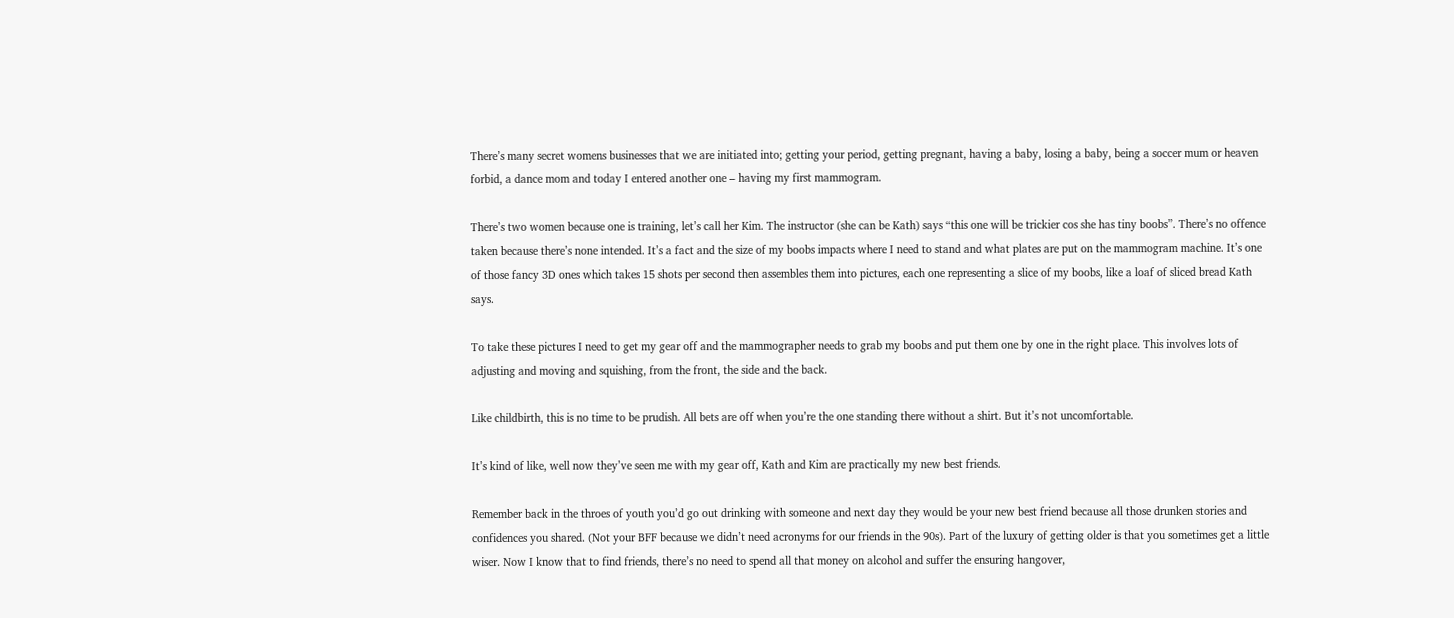There’s many secret womens businesses that we are initiated into; getting your period, getting pregnant, having a baby, losing a baby, being a soccer mum or heaven forbid, a dance mom and today I entered another one – having my first mammogram.

There’s two women because one is training, let’s call her Kim. The instructor (she can be Kath) says “this one will be trickier cos she has tiny boobs”. There’s no offence taken because there’s none intended. It’s a fact and the size of my boobs impacts where I need to stand and what plates are put on the mammogram machine. It’s one of those fancy 3D ones which takes 15 shots per second then assembles them into pictures, each one representing a slice of my boobs, like a loaf of sliced bread Kath says.

To take these pictures I need to get my gear off and the mammographer needs to grab my boobs and put them one by one in the right place. This involves lots of adjusting and moving and squishing, from the front, the side and the back.

Like childbirth, this is no time to be prudish. All bets are off when you’re the one standing there without a shirt. But it’s not uncomfortable.

It’s kind of like, well now they’ve seen me with my gear off, Kath and Kim are practically my new best friends.

Remember back in the throes of youth you’d go out drinking with someone and next day they would be your new best friend because all those drunken stories and confidences you shared. (Not your BFF because we didn’t need acronyms for our friends in the 90s). Part of the luxury of getting older is that you sometimes get a little wiser. Now I know that to find friends, there’s no need to spend all that money on alcohol and suffer the ensuring hangover,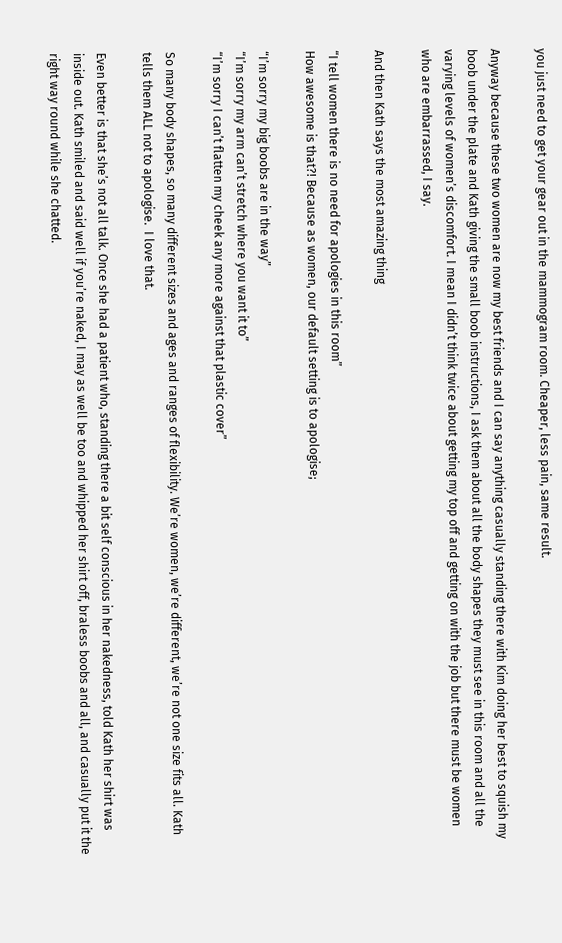you just need to get your gear out in the mammogram room. Cheaper, less pain, same result.

Anyway because these two women are now my best friends and I can say anything casually standing there with Kim doing her best to squish my boob under the plate and Kath giving the small boob instructions, I ask them about all the body shapes they must see in this room and all the varying levels of women’s discomfort. I mean I didn’t think twice about getting my top off and getting on with the job but there must be women who are embarrassed, I say.

And then Kath says the most amazing thing

“I tell women there is no need for apologies in this room”
How awesome is that?! Because as women, our default setting is to apologise;

“I’m sorry my big boobs are in the way”
“I’m sorry my arm can’t stretch where you want it to”
“I’m sorry I can’t flatten my cheek any more against that plastic cover”

So many body shapes, so many different sizes and ages and ranges of flexibility. We’re women, we’re different, we’re not one size fits all. Kath tells them ALL not to apologise.  I love that.

Even better is that she’s not all talk. Once she had a patient who, standing there a bit self conscious in her nakedness, told Kath her shirt was inside out. Kath smiled and said well if you’re naked, I may as well be too and whipped her shirt off, braless boobs and all, and casually put it the right way round while she chatted.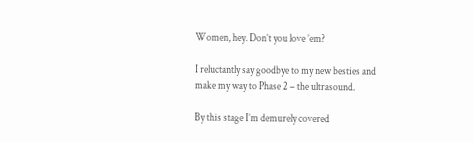Women, hey. Don’t you love ’em?

I reluctantly say goodbye to my new besties and make my way to Phase 2 – the ultrasound.

By this stage I’m demurely covered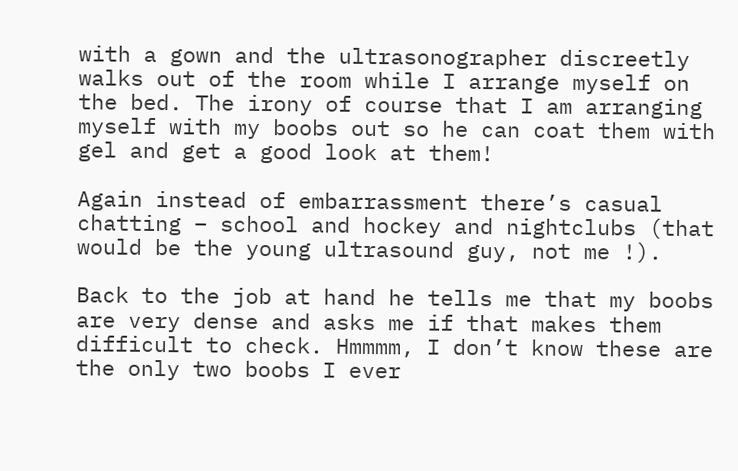with a gown and the ultrasonographer discreetly walks out of the room while I arrange myself on the bed. The irony of course that I am arranging myself with my boobs out so he can coat them with gel and get a good look at them!

Again instead of embarrassment there’s casual chatting – school and hockey and nightclubs (that would be the young ultrasound guy, not me !).

Back to the job at hand he tells me that my boobs are very dense and asks me if that makes them difficult to check. Hmmmm, I don’t know these are the only two boobs I ever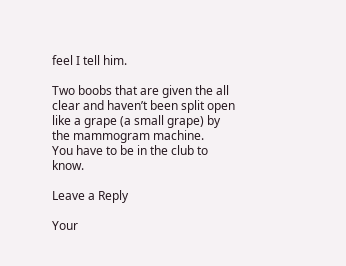feel I tell him.

Two boobs that are given the all clear and haven’t been split open like a grape (a small grape) by the mammogram machine.
You have to be in the club to know.

Leave a Reply

Your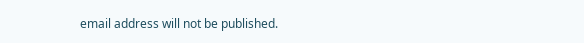email address will not be published.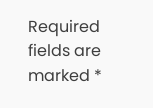Required fields are marked *